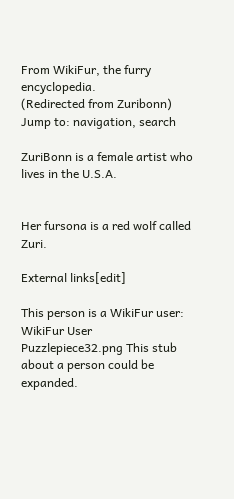From WikiFur, the furry encyclopedia.
(Redirected from Zuribonn)
Jump to: navigation, search

ZuriBonn is a female artist who lives in the U.S.A.


Her fursona is a red wolf called Zuri.

External links[edit]

This person is a WikiFur user: WikiFur User
Puzzlepiece32.png This stub about a person could be expanded.